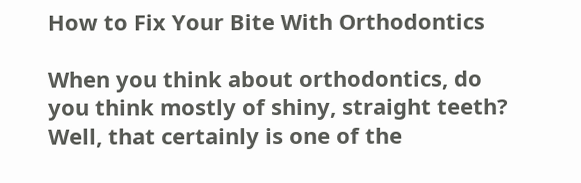How to Fix Your Bite With Orthodontics

When you think about orthodontics, do you think mostly of shiny, straight teeth? Well, that certainly is one of the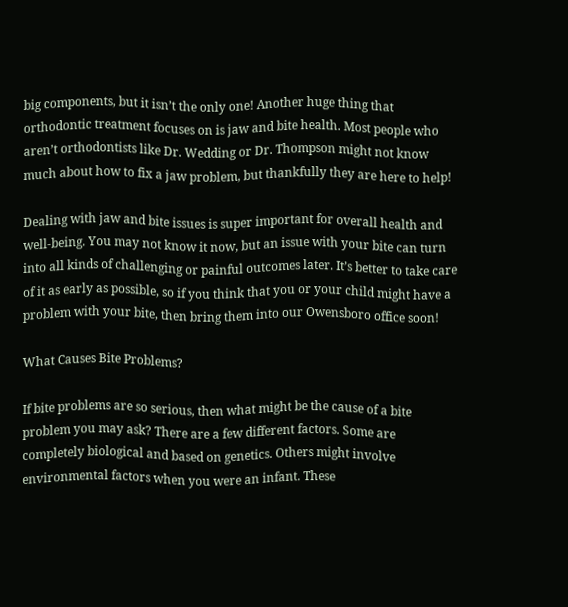big components, but it isn’t the only one! Another huge thing that orthodontic treatment focuses on is jaw and bite health. Most people who aren’t orthodontists like Dr. Wedding or Dr. Thompson might not know much about how to fix a jaw problem, but thankfully they are here to help!

Dealing with jaw and bite issues is super important for overall health and well-being. You may not know it now, but an issue with your bite can turn into all kinds of challenging or painful outcomes later. It’s better to take care of it as early as possible, so if you think that you or your child might have a problem with your bite, then bring them into our Owensboro office soon!

What Causes Bite Problems?

If bite problems are so serious, then what might be the cause of a bite problem you may ask? There are a few different factors. Some are completely biological and based on genetics. Others might involve environmental factors when you were an infant. These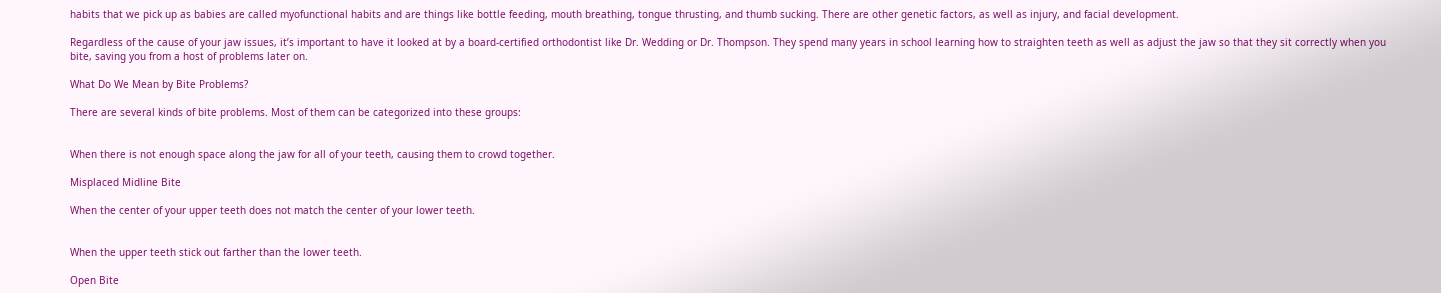habits that we pick up as babies are called myofunctional habits and are things like bottle feeding, mouth breathing, tongue thrusting, and thumb sucking. There are other genetic factors, as well as injury, and facial development.

Regardless of the cause of your jaw issues, it’s important to have it looked at by a board-certified orthodontist like Dr. Wedding or Dr. Thompson. They spend many years in school learning how to straighten teeth as well as adjust the jaw so that they sit correctly when you bite, saving you from a host of problems later on.

What Do We Mean by Bite Problems?

There are several kinds of bite problems. Most of them can be categorized into these groups:


When there is not enough space along the jaw for all of your teeth, causing them to crowd together.

Misplaced Midline Bite

When the center of your upper teeth does not match the center of your lower teeth.


When the upper teeth stick out farther than the lower teeth.

Open Bite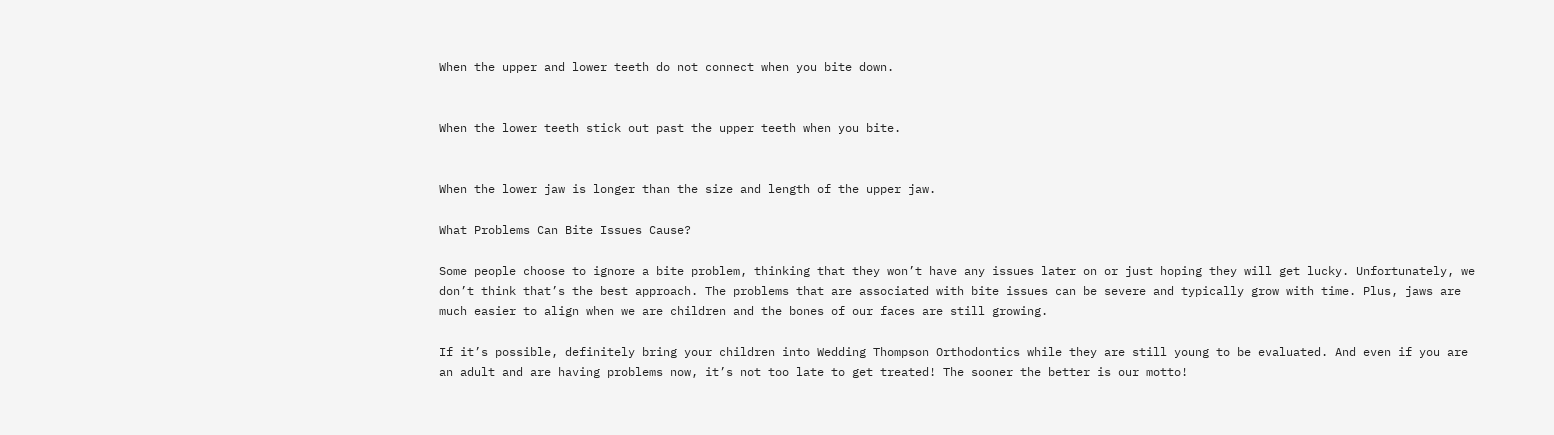When the upper and lower teeth do not connect when you bite down.


When the lower teeth stick out past the upper teeth when you bite.


When the lower jaw is longer than the size and length of the upper jaw.

What Problems Can Bite Issues Cause?

Some people choose to ignore a bite problem, thinking that they won’t have any issues later on or just hoping they will get lucky. Unfortunately, we don’t think that’s the best approach. The problems that are associated with bite issues can be severe and typically grow with time. Plus, jaws are much easier to align when we are children and the bones of our faces are still growing.

If it’s possible, definitely bring your children into Wedding Thompson Orthodontics while they are still young to be evaluated. And even if you are an adult and are having problems now, it’s not too late to get treated! The sooner the better is our motto!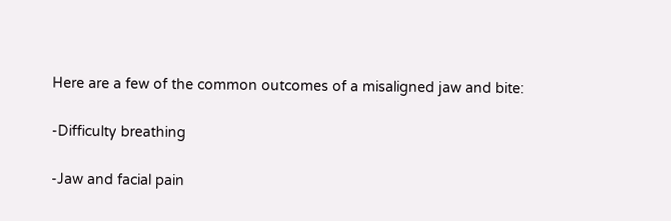Here are a few of the common outcomes of a misaligned jaw and bite:

-Difficulty breathing

-Jaw and facial pain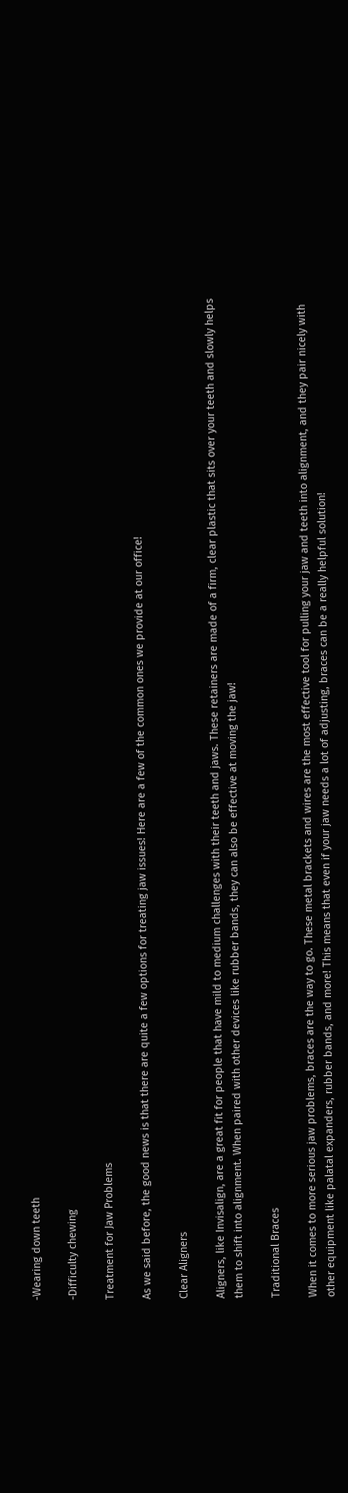-Wearing down teeth

-Difficulty chewing

Treatment for Jaw Problems

As we said before, the good news is that there are quite a few options for treating jaw issues! Here are a few of the common ones we provide at our office!

Clear Aligners

Aligners, like Invisalign, are a great fit for people that have mild to medium challenges with their teeth and jaws. These retainers are made of a firm, clear plastic that sits over your teeth and slowly helps them to shift into alignment. When paired with other devices like rubber bands, they can also be effective at moving the jaw!

Traditional Braces

When it comes to more serious jaw problems, braces are the way to go. These metal brackets and wires are the most effective tool for pulling your jaw and teeth into alignment, and they pair nicely with other equipment like palatal expanders, rubber bands, and more! This means that even if your jaw needs a lot of adjusting, braces can be a really helpful solution!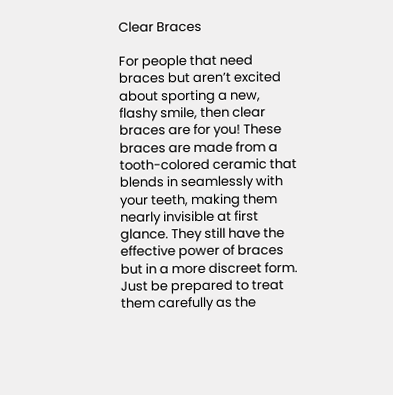Clear Braces

For people that need braces but aren’t excited about sporting a new, flashy smile, then clear braces are for you! These braces are made from a tooth-colored ceramic that blends in seamlessly with your teeth, making them nearly invisible at first glance. They still have the effective power of braces but in a more discreet form. Just be prepared to treat them carefully as the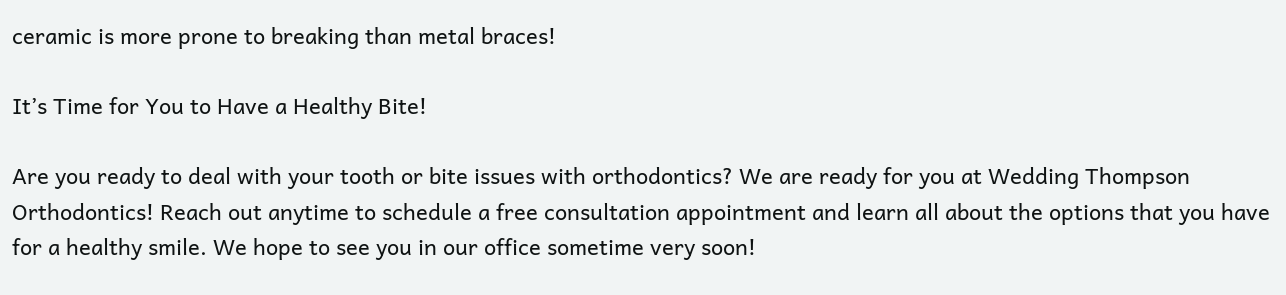ceramic is more prone to breaking than metal braces!

It’s Time for You to Have a Healthy Bite!

Are you ready to deal with your tooth or bite issues with orthodontics? We are ready for you at Wedding Thompson Orthodontics! Reach out anytime to schedule a free consultation appointment and learn all about the options that you have for a healthy smile. We hope to see you in our office sometime very soon!